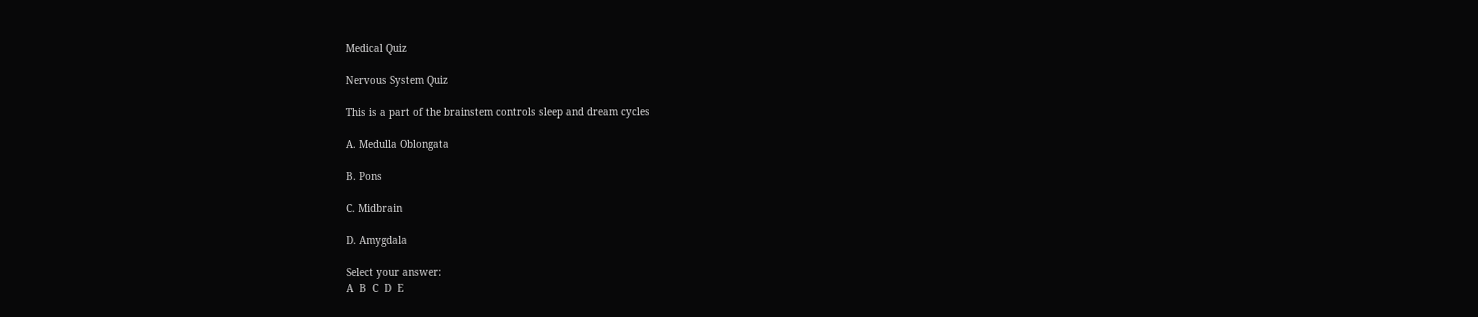Medical Quiz

Nervous System Quiz

This is a part of the brainstem controls sleep and dream cycles

A. Medulla Oblongata

B. Pons

C. Midbrain

D. Amygdala

Select your answer:
A  B  C  D  E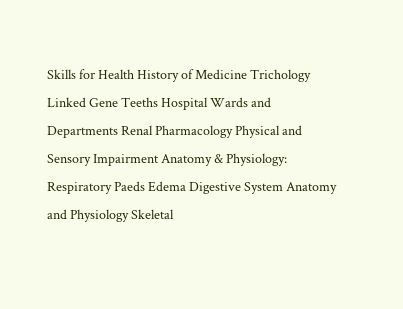Skills for Health History of Medicine Trichology Linked Gene Teeths Hospital Wards and Departments Renal Pharmacology Physical and Sensory Impairment Anatomy & Physiology: Respiratory Paeds Edema Digestive System Anatomy and Physiology Skeletal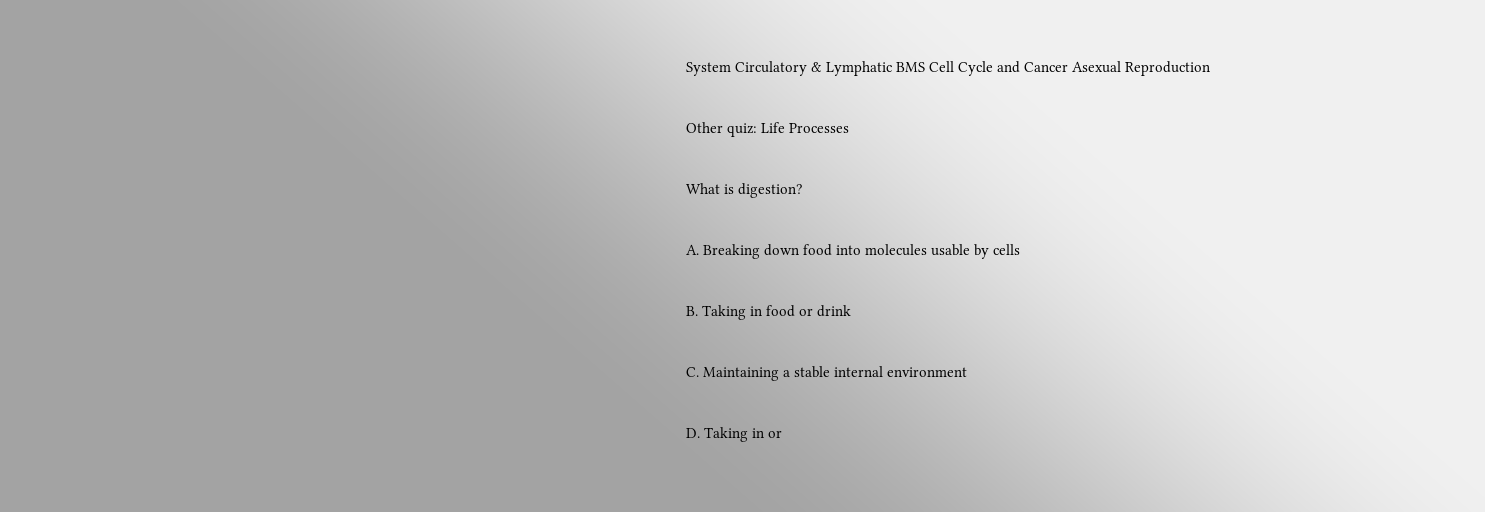System Circulatory & Lymphatic BMS Cell Cycle and Cancer Asexual Reproduction

Other quiz: Life Processes

What is digestion?

A. Breaking down food into molecules usable by cells

B. Taking in food or drink

C. Maintaining a stable internal environment

D. Taking in or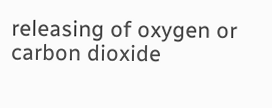releasing of oxygen or carbon dioxide